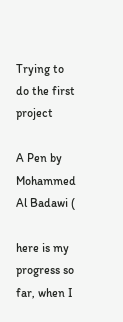Trying to do the first project

A Pen by Mohammed Al Badawi (

here is my progress so far, when I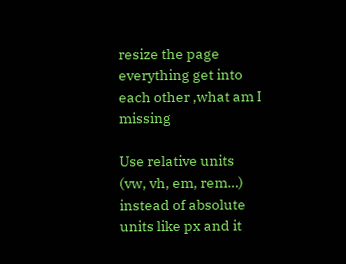resize the page everything get into each other ,what am I missing

Use relative units (vw, vh, em, rem…) instead of absolute units like px and it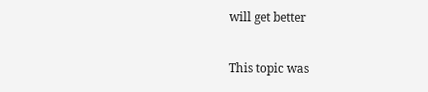will get better

This topic was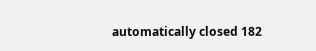automatically closed 182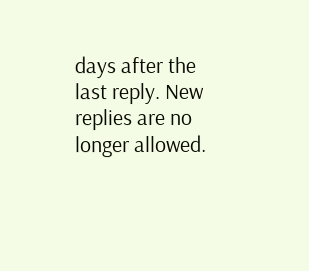days after the last reply. New replies are no longer allowed.